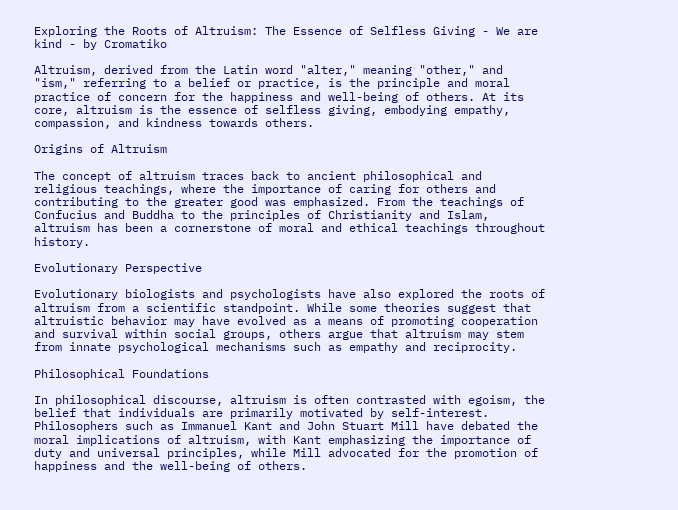Exploring the Roots of Altruism: The Essence of Selfless Giving - We are kind - by Cromatiko

Altruism, derived from the Latin word "alter," meaning "other," and "ism," referring to a belief or practice, is the principle and moral practice of concern for the happiness and well-being of others. At its core, altruism is the essence of selfless giving, embodying empathy, compassion, and kindness towards others.

Origins of Altruism

The concept of altruism traces back to ancient philosophical and religious teachings, where the importance of caring for others and contributing to the greater good was emphasized. From the teachings of Confucius and Buddha to the principles of Christianity and Islam, altruism has been a cornerstone of moral and ethical teachings throughout history.

Evolutionary Perspective

Evolutionary biologists and psychologists have also explored the roots of altruism from a scientific standpoint. While some theories suggest that altruistic behavior may have evolved as a means of promoting cooperation and survival within social groups, others argue that altruism may stem from innate psychological mechanisms such as empathy and reciprocity.

Philosophical Foundations

In philosophical discourse, altruism is often contrasted with egoism, the belief that individuals are primarily motivated by self-interest. Philosophers such as Immanuel Kant and John Stuart Mill have debated the moral implications of altruism, with Kant emphasizing the importance of duty and universal principles, while Mill advocated for the promotion of happiness and the well-being of others.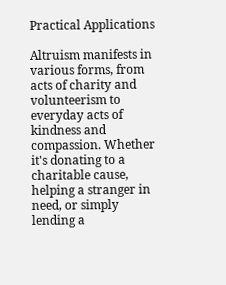Practical Applications

Altruism manifests in various forms, from acts of charity and volunteerism to everyday acts of kindness and compassion. Whether it's donating to a charitable cause, helping a stranger in need, or simply lending a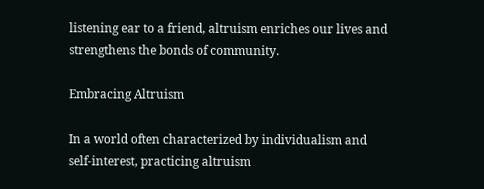listening ear to a friend, altruism enriches our lives and strengthens the bonds of community.

Embracing Altruism

In a world often characterized by individualism and self-interest, practicing altruism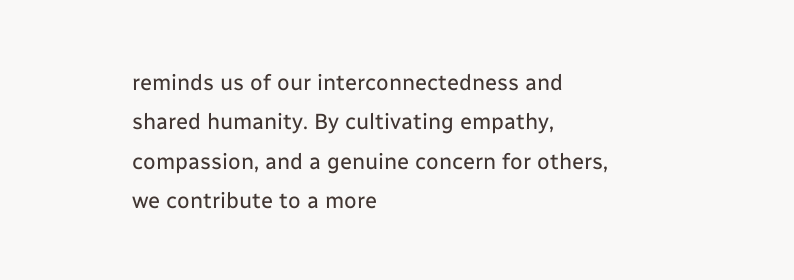reminds us of our interconnectedness and shared humanity. By cultivating empathy, compassion, and a genuine concern for others, we contribute to a more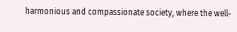harmonious and compassionate society, where the well-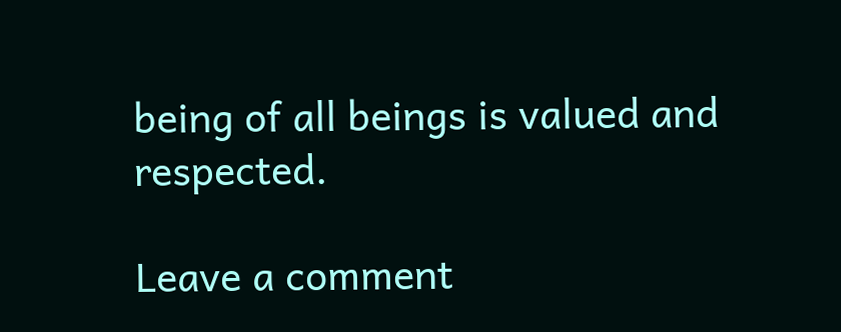being of all beings is valued and respected.

Leave a comment